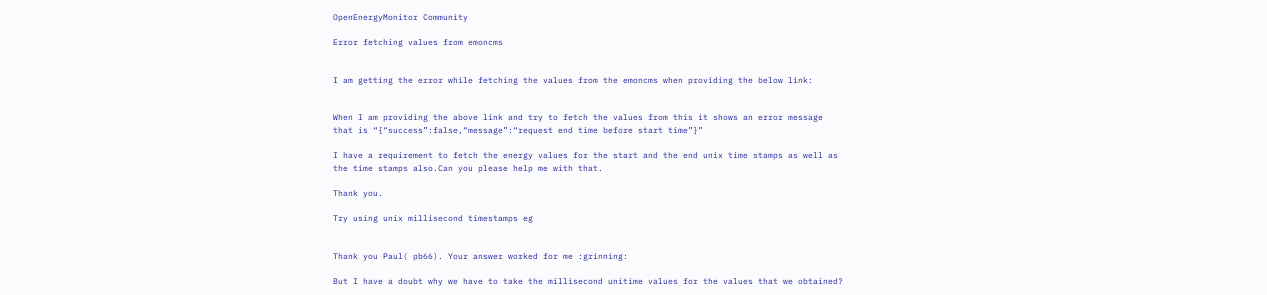OpenEnergyMonitor Community

Error fetching values from emoncms


I am getting the error while fetching the values from the emoncms when providing the below link:


When I am providing the above link and try to fetch the values from this it shows an error message that is “{“success”:false,“message”:“request end time before start time”}”

I have a requirement to fetch the energy values for the start and the end unix time stamps as well as the time stamps also.Can you please help me with that.

Thank you.

Try using unix millisecond timestamps eg


Thank you Paul( pb66). Your answer worked for me :grinning:

But I have a doubt why we have to take the millisecond unitime values for the values that we obtained?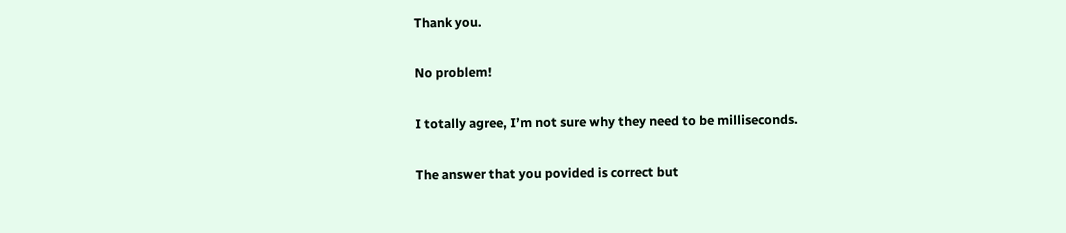Thank you.

No problem!

I totally agree, I’m not sure why they need to be milliseconds.

The answer that you povided is correct but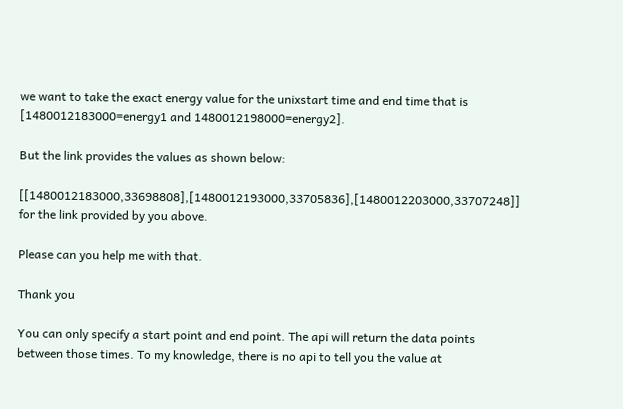we want to take the exact energy value for the unixstart time and end time that is [1480012183000=energy1 and 1480012198000=energy2].

But the link provides the values as shown below:

[[1480012183000,33698808],[1480012193000,33705836],[1480012203000,33707248]] for the link provided by you above.

Please can you help me with that.

Thank you

You can only specify a start point and end point. The api will return the data points between those times. To my knowledge, there is no api to tell you the value at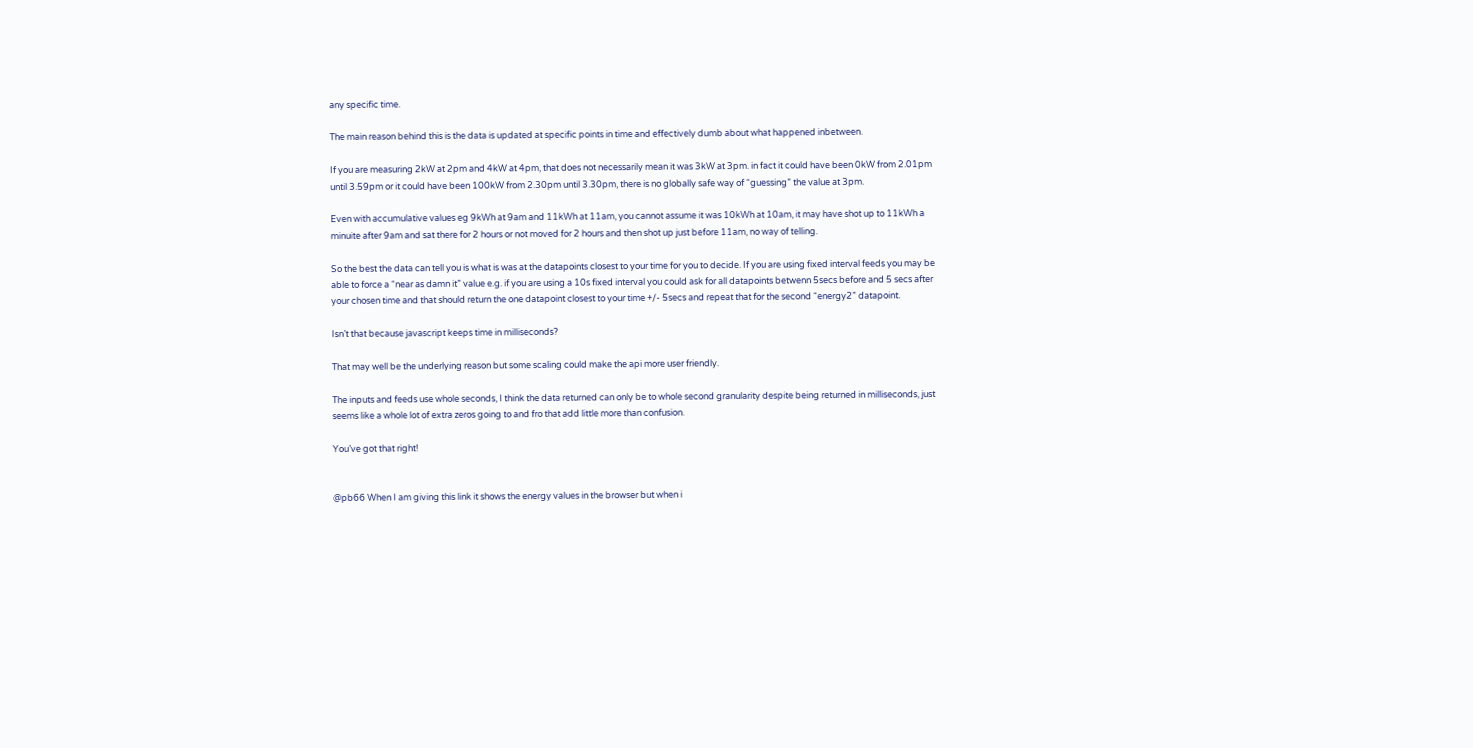any specific time.

The main reason behind this is the data is updated at specific points in time and effectively dumb about what happened inbetween.

If you are measuring 2kW at 2pm and 4kW at 4pm, that does not necessarily mean it was 3kW at 3pm. in fact it could have been 0kW from 2.01pm until 3.59pm or it could have been 100kW from 2.30pm until 3.30pm, there is no globally safe way of “guessing” the value at 3pm.

Even with accumulative values eg 9kWh at 9am and 11kWh at 11am, you cannot assume it was 10kWh at 10am, it may have shot up to 11kWh a minuite after 9am and sat there for 2 hours or not moved for 2 hours and then shot up just before 11am, no way of telling.

So the best the data can tell you is what is was at the datapoints closest to your time for you to decide. If you are using fixed interval feeds you may be able to force a “near as damn it” value e.g. if you are using a 10s fixed interval you could ask for all datapoints betwenn 5secs before and 5 secs after your chosen time and that should return the one datapoint closest to your time +/- 5secs and repeat that for the second “energy2” datapoint.

Isn’t that because javascript keeps time in milliseconds?

That may well be the underlying reason but some scaling could make the api more user friendly.

The inputs and feeds use whole seconds, I think the data returned can only be to whole second granularity despite being returned in milliseconds, just seems like a whole lot of extra zeros going to and fro that add little more than confusion.

You’ve got that right!


@pb66 When I am giving this link it shows the energy values in the browser but when i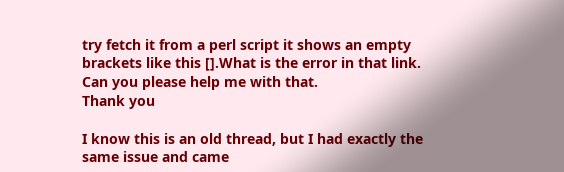try fetch it from a perl script it shows an empty brackets like this [].What is the error in that link. Can you please help me with that.
Thank you

I know this is an old thread, but I had exactly the same issue and came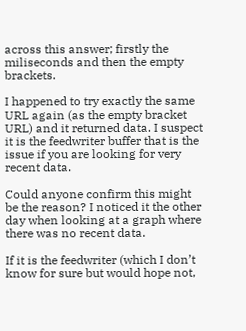across this answer; firstly the miliseconds and then the empty brackets.

I happened to try exactly the same URL again (as the empty bracket URL) and it returned data. I suspect it is the feedwriter buffer that is the issue if you are looking for very recent data.

Could anyone confirm this might be the reason? I noticed it the other day when looking at a graph where there was no recent data.

If it is the feedwriter (which I don’t know for sure but would hope not,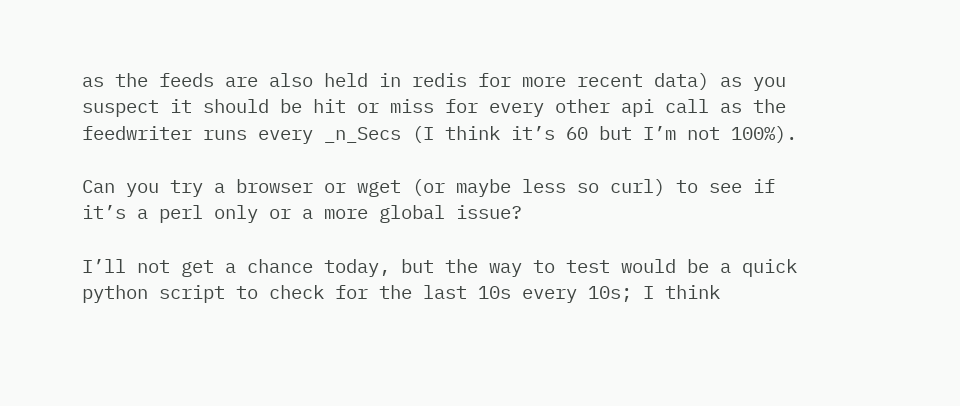as the feeds are also held in redis for more recent data) as you suspect it should be hit or miss for every other api call as the feedwriter runs every _n_Secs (I think it’s 60 but I’m not 100%).

Can you try a browser or wget (or maybe less so curl) to see if it’s a perl only or a more global issue?

I’ll not get a chance today, but the way to test would be a quick python script to check for the last 10s every 10s; I think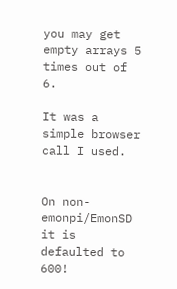you may get empty arrays 5 times out of 6.

It was a simple browser call I used.


On non-emonpi/EmonSD it is defaulted to 600!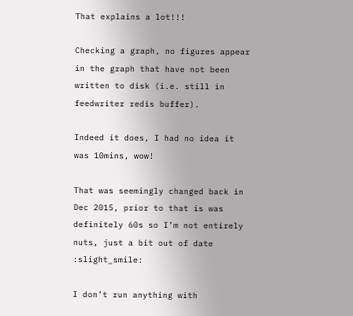That explains a lot!!!

Checking a graph, no figures appear in the graph that have not been written to disk (i.e. still in feedwriter redis buffer).

Indeed it does, I had no idea it was 10mins, wow!

That was seemingly changed back in Dec 2015, prior to that is was definitely 60s so I’m not entirely nuts, just a bit out of date :slight_smile:

I don’t run anything with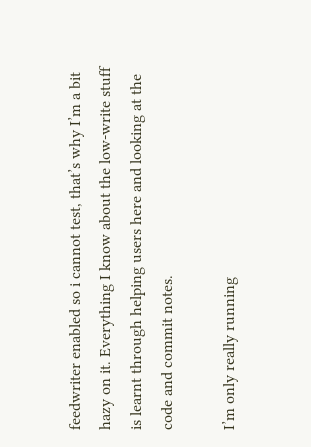feedwriter enabled so i cannot test, that’s why I’m a bit hazy on it. Everything I know about the low-write stuff is learnt through helping users here and looking at the code and commit notes.

I’m only really running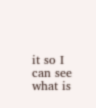it so I can see what is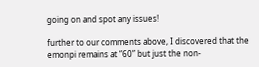going on and spot any issues!

further to our comments above, I discovered that the emonpi remains at “60” but just the non-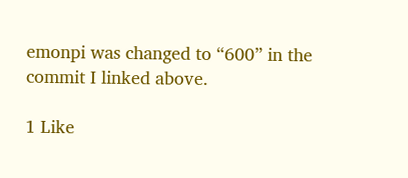emonpi was changed to “600” in the commit I linked above.

1 Like